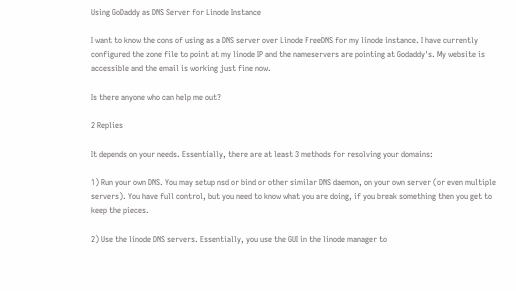Using GoDaddy as DNS Server for Linode Instance

I want to know the cons of using as a DNS server over Linode FreeDNS for my linode instance. I have currently configured the zone file to point at my linode IP and the nameservers are pointing at Godaddy's. My website is accessible and the email is working just fine now.

Is there anyone who can help me out?

2 Replies

It depends on your needs. Essentially, there are at least 3 methods for resolving your domains:

1) Run your own DNS. You may setup nsd or bind or other similar DNS daemon, on your own server (or even multiple servers). You have full control, but you need to know what you are doing, if you break something then you get to keep the pieces.

2) Use the linode DNS servers. Essentially, you use the GUI in the linode manager to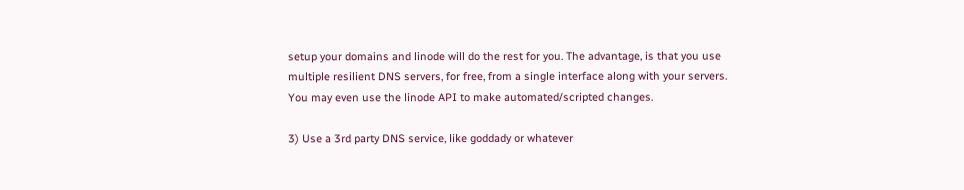setup your domains and linode will do the rest for you. The advantage, is that you use multiple resilient DNS servers, for free, from a single interface along with your servers. You may even use the linode API to make automated/scripted changes.

3) Use a 3rd party DNS service, like goddady or whatever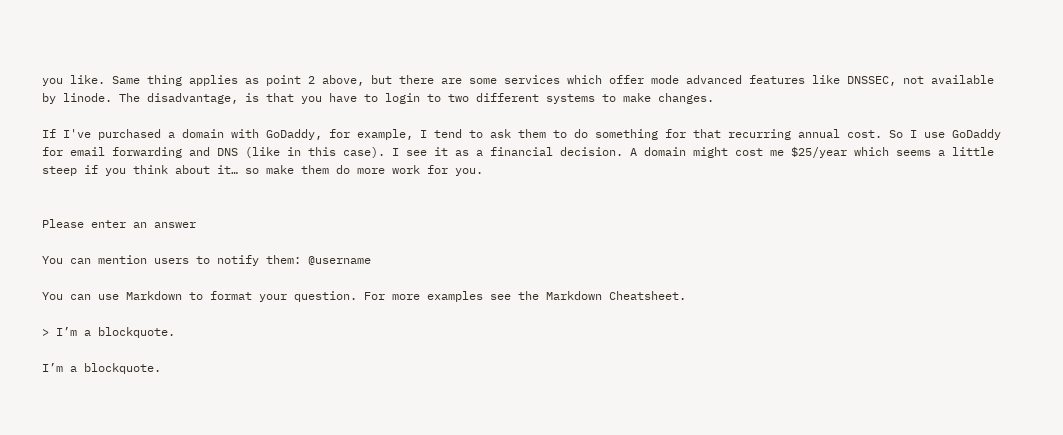you like. Same thing applies as point 2 above, but there are some services which offer mode advanced features like DNSSEC, not available by linode. The disadvantage, is that you have to login to two different systems to make changes.

If I've purchased a domain with GoDaddy, for example, I tend to ask them to do something for that recurring annual cost. So I use GoDaddy for email forwarding and DNS (like in this case). I see it as a financial decision. A domain might cost me $25/year which seems a little steep if you think about it… so make them do more work for you.


Please enter an answer

You can mention users to notify them: @username

You can use Markdown to format your question. For more examples see the Markdown Cheatsheet.

> I’m a blockquote.

I’m a blockquote.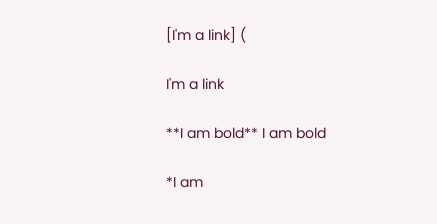[I'm a link] (

I'm a link

**I am bold** I am bold

*I am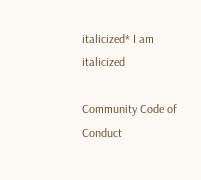italicized* I am italicized

Community Code of Conduct